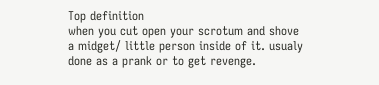Top definition
when you cut open your scrotum and shove a midget/ little person inside of it. usualy done as a prank or to get revenge.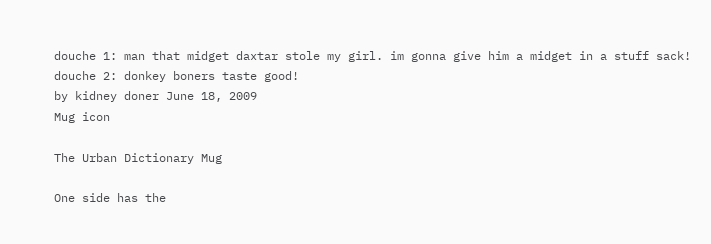douche 1: man that midget daxtar stole my girl. im gonna give him a midget in a stuff sack!
douche 2: donkey boners taste good!
by kidney doner June 18, 2009
Mug icon

The Urban Dictionary Mug

One side has the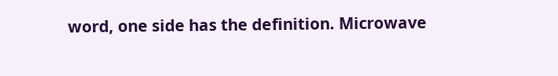word, one side has the definition. Microwave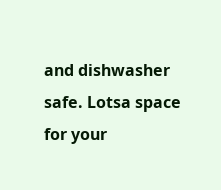and dishwasher safe. Lotsa space for your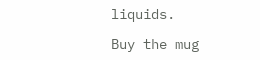liquids.

Buy the mug